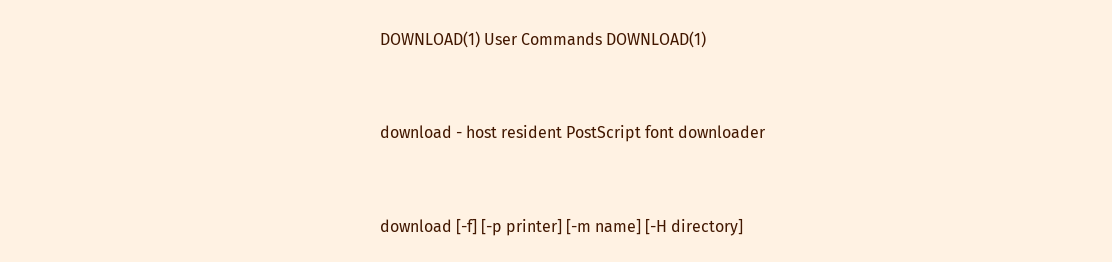DOWNLOAD(1) User Commands DOWNLOAD(1)


download - host resident PostScript font downloader


download [-f] [-p printer] [-m name] [-H directory]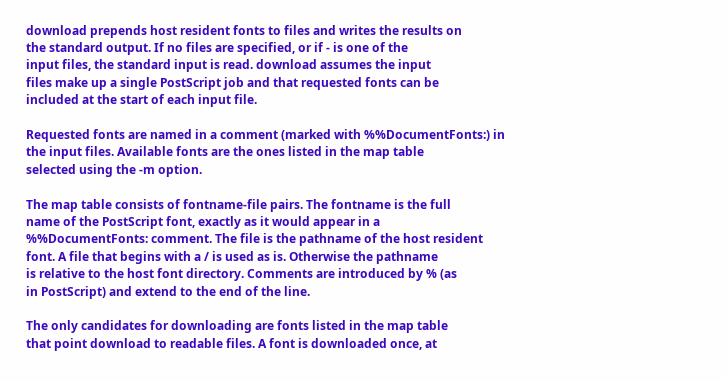download prepends host resident fonts to files and writes the results on
the standard output. If no files are specified, or if - is one of the
input files, the standard input is read. download assumes the input
files make up a single PostScript job and that requested fonts can be
included at the start of each input file.

Requested fonts are named in a comment (marked with %%DocumentFonts:) in
the input files. Available fonts are the ones listed in the map table
selected using the -m option.

The map table consists of fontname-file pairs. The fontname is the full
name of the PostScript font, exactly as it would appear in a
%%DocumentFonts: comment. The file is the pathname of the host resident
font. A file that begins with a / is used as is. Otherwise the pathname
is relative to the host font directory. Comments are introduced by % (as
in PostScript) and extend to the end of the line.

The only candidates for downloading are fonts listed in the map table
that point download to readable files. A font is downloaded once, at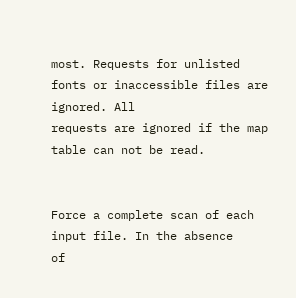most. Requests for unlisted fonts or inaccessible files are ignored. All
requests are ignored if the map table can not be read.


Force a complete scan of each input file. In the absence
of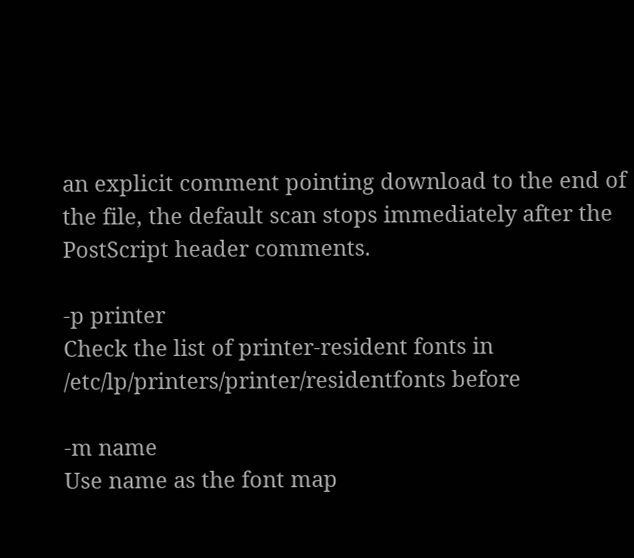an explicit comment pointing download to the end of
the file, the default scan stops immediately after the
PostScript header comments.

-p printer
Check the list of printer-resident fonts in
/etc/lp/printers/printer/residentfonts before

-m name
Use name as the font map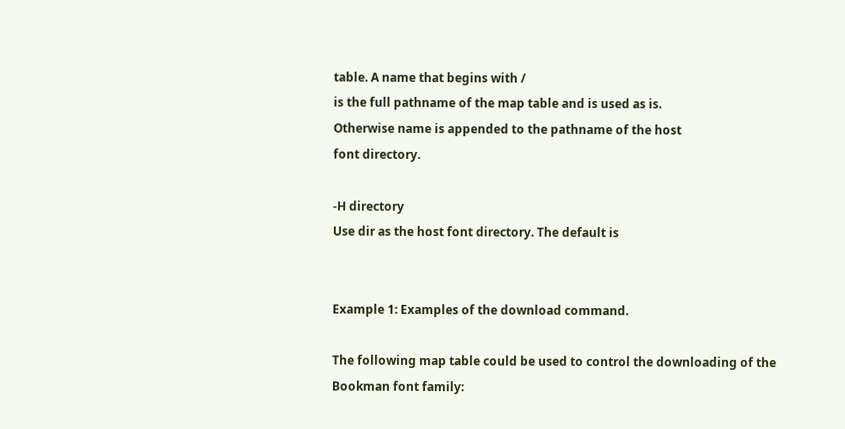table. A name that begins with /
is the full pathname of the map table and is used as is.
Otherwise name is appended to the pathname of the host
font directory.

-H directory
Use dir as the host font directory. The default is


Example 1: Examples of the download command.

The following map table could be used to control the downloading of the
Bookman font family: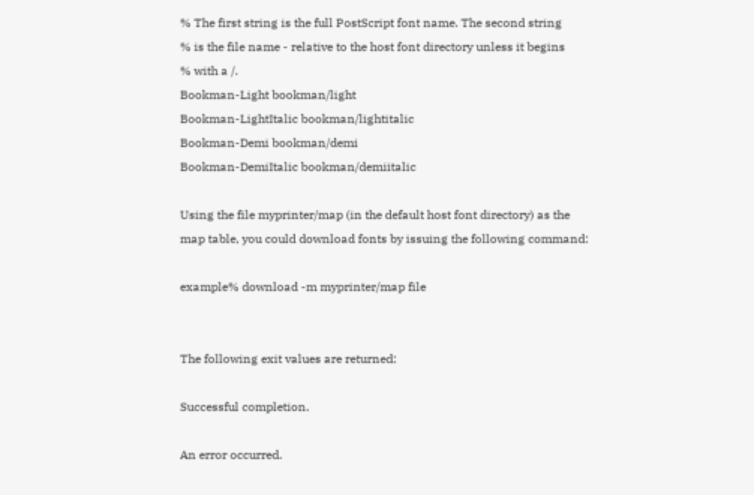% The first string is the full PostScript font name. The second string
% is the file name - relative to the host font directory unless it begins
% with a /.
Bookman-Light bookman/light
Bookman-LightItalic bookman/lightitalic
Bookman-Demi bookman/demi
Bookman-DemiItalic bookman/demiitalic

Using the file myprinter/map (in the default host font directory) as the
map table, you could download fonts by issuing the following command:

example% download -m myprinter/map file


The following exit values are returned:

Successful completion.

An error occurred.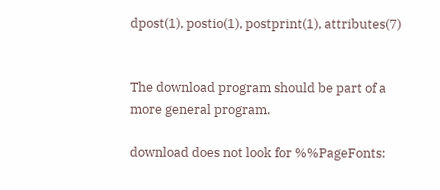dpost(1), postio(1), postprint(1), attributes(7)


The download program should be part of a more general program.

download does not look for %%PageFonts: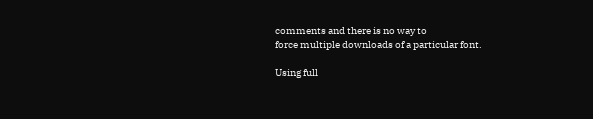comments and there is no way to
force multiple downloads of a particular font.

Using full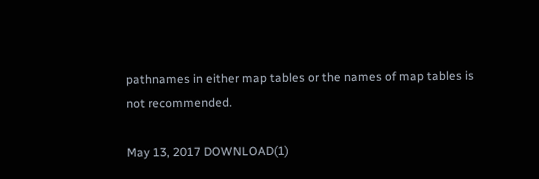pathnames in either map tables or the names of map tables is
not recommended.

May 13, 2017 DOWNLOAD(1)